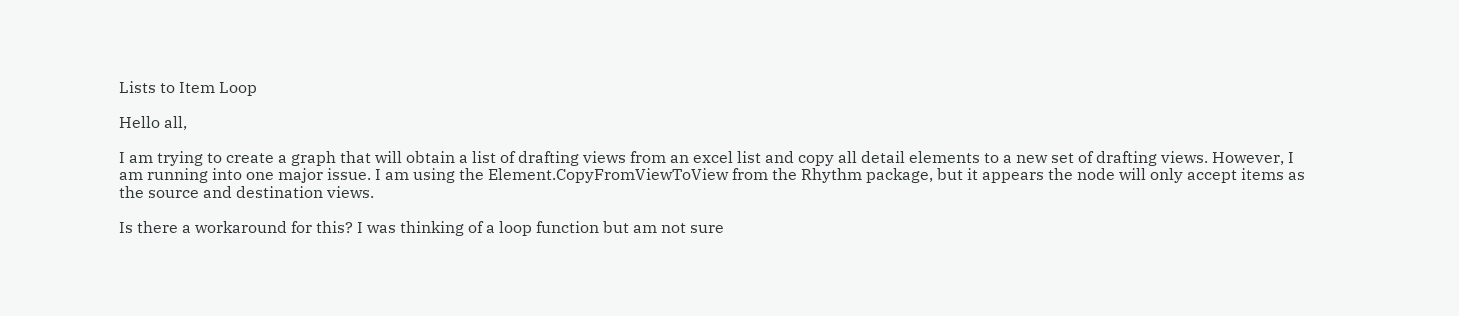Lists to Item Loop

Hello all,

I am trying to create a graph that will obtain a list of drafting views from an excel list and copy all detail elements to a new set of drafting views. However, I am running into one major issue. I am using the Element.CopyFromViewToView from the Rhythm package, but it appears the node will only accept items as the source and destination views.

Is there a workaround for this? I was thinking of a loop function but am not sure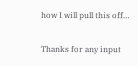how I will pull this off…

Thanks for any input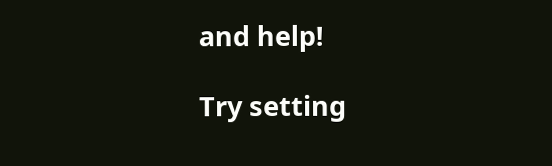and help!

Try setting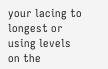your lacing to longest or using levels on the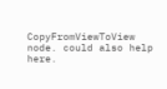CopyFromViewToView node. could also help here.